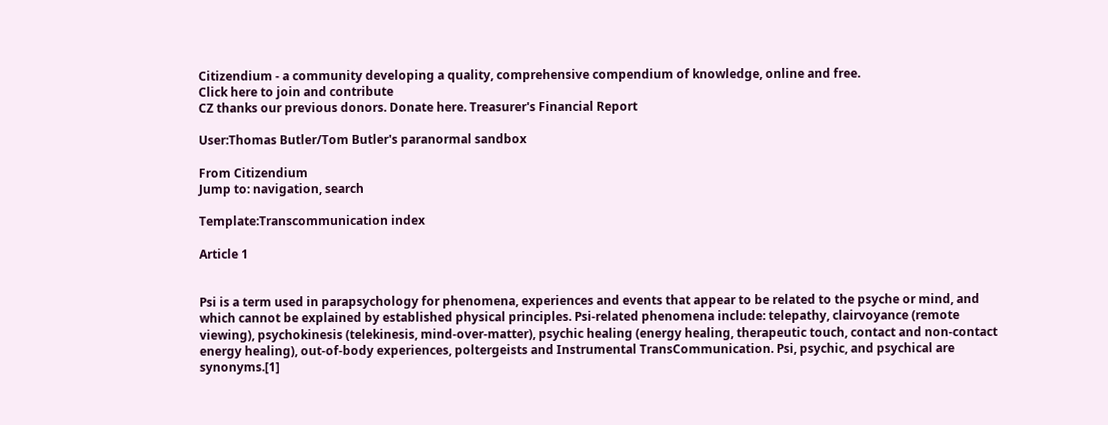Citizendium - a community developing a quality, comprehensive compendium of knowledge, online and free.
Click here to join and contribute
CZ thanks our previous donors. Donate here. Treasurer's Financial Report

User:Thomas Butler/Tom Butler's paranormal sandbox

From Citizendium
Jump to: navigation, search

Template:Transcommunication index

Article 1


Psi is a term used in parapsychology for phenomena, experiences and events that appear to be related to the psyche or mind, and which cannot be explained by established physical principles. Psi-related phenomena include: telepathy, clairvoyance (remote viewing), psychokinesis (telekinesis, mind-over-matter), psychic healing (energy healing, therapeutic touch, contact and non-contact energy healing), out-of-body experiences, poltergeists and Instrumental TransCommunication. Psi, psychic, and psychical are synonyms.[1]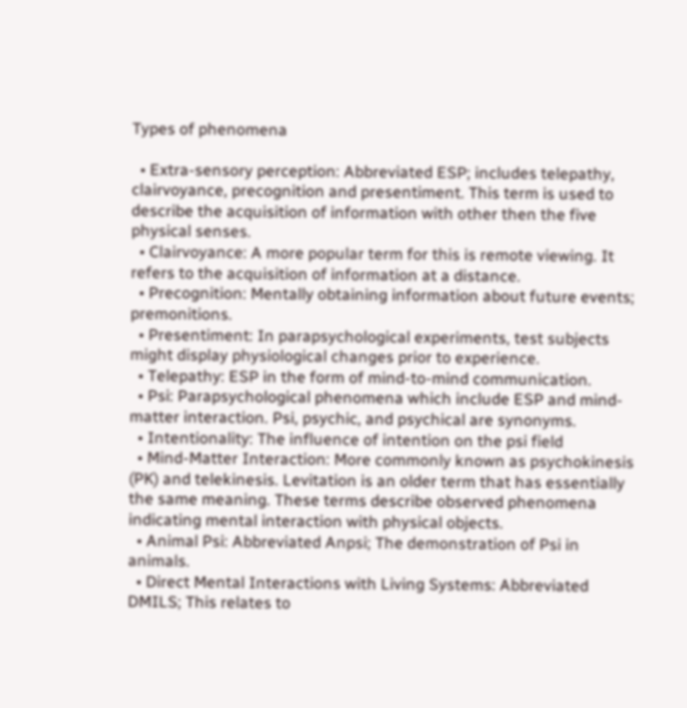Types of phenomena

  • Extra-sensory perception: Abbreviated ESP; includes telepathy, clairvoyance, precognition and presentiment. This term is used to describe the acquisition of information with other then the five physical senses.
  • Clairvoyance: A more popular term for this is remote viewing. It refers to the acquisition of information at a distance.
  • Precognition: Mentally obtaining information about future events; premonitions.
  • Presentiment: In parapsychological experiments, test subjects might display physiological changes prior to experience.
  • Telepathy: ESP in the form of mind-to-mind communication.
  • Psi: Parapsychological phenomena which include ESP and mind-matter interaction. Psi, psychic, and psychical are synonyms.
  • Intentionality: The influence of intention on the psi field
  • Mind-Matter Interaction: More commonly known as psychokinesis (PK) and telekinesis. Levitation is an older term that has essentially the same meaning. These terms describe observed phenomena indicating mental interaction with physical objects.
  • Animal Psi: Abbreviated Anpsi; The demonstration of Psi in animals.
  • Direct Mental Interactions with Living Systems: Abbreviated DMILS; This relates to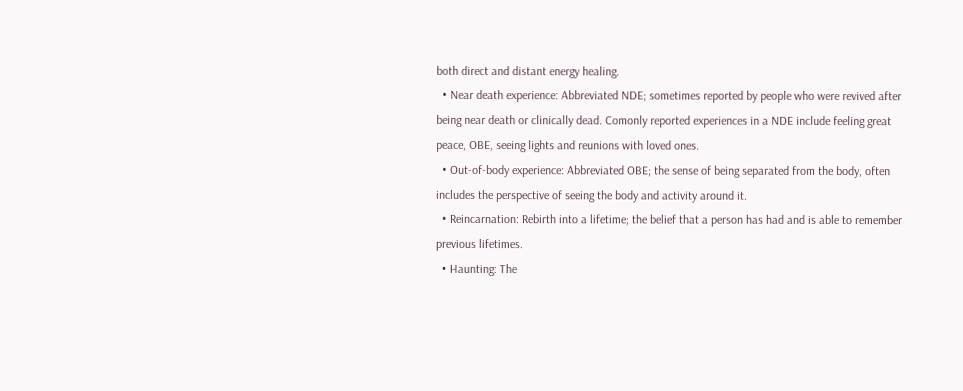both direct and distant energy healing.
  • Near death experience: Abbreviated NDE; sometimes reported by people who were revived after being near death or clinically dead. Comonly reported experiences in a NDE include feeling great peace, OBE, seeing lights and reunions with loved ones.
  • Out-of-body experience: Abbreviated OBE; the sense of being separated from the body, often includes the perspective of seeing the body and activity around it.
  • Reincarnation: Rebirth into a lifetime; the belief that a person has had and is able to remember previous lifetimes.
  • Haunting: The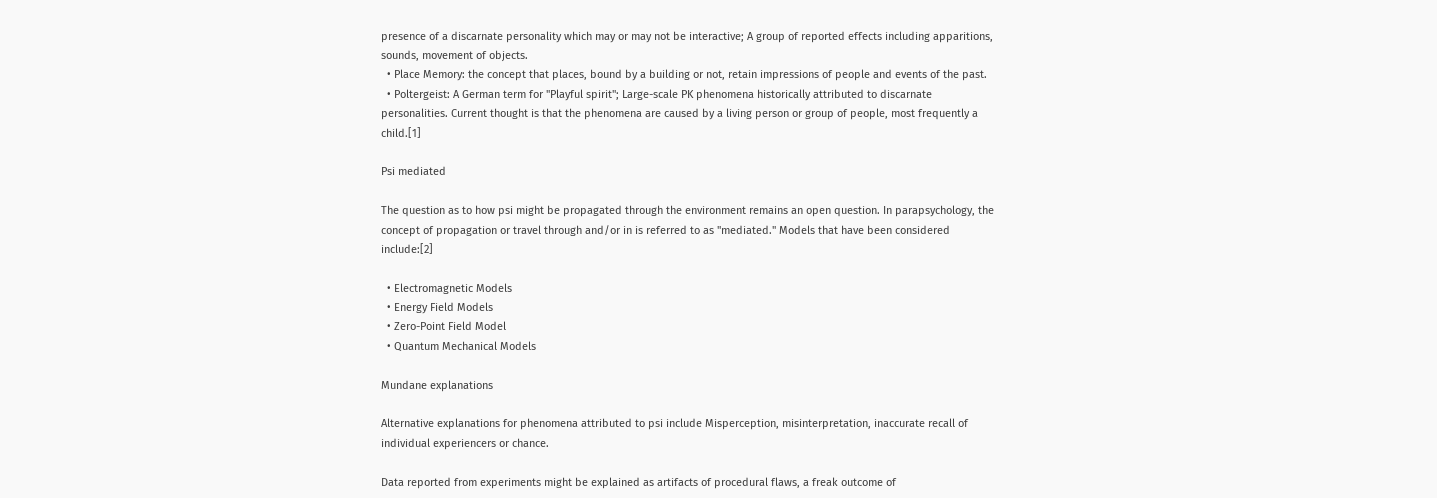presence of a discarnate personality which may or may not be interactive; A group of reported effects including apparitions, sounds, movement of objects.
  • Place Memory: the concept that places, bound by a building or not, retain impressions of people and events of the past.
  • Poltergeist: A German term for "Playful spirit"; Large-scale PK phenomena historically attributed to discarnate personalities. Current thought is that the phenomena are caused by a living person or group of people, most frequently a child.[1]

Psi mediated

The question as to how psi might be propagated through the environment remains an open question. In parapsychology, the concept of propagation or travel through and/or in is referred to as "mediated." Models that have been considered include:[2]

  • Electromagnetic Models
  • Energy Field Models
  • Zero-Point Field Model
  • Quantum Mechanical Models

Mundane explanations

Alternative explanations for phenomena attributed to psi include Misperception, misinterpretation, inaccurate recall of individual experiencers or chance.

Data reported from experiments might be explained as artifacts of procedural flaws, a freak outcome of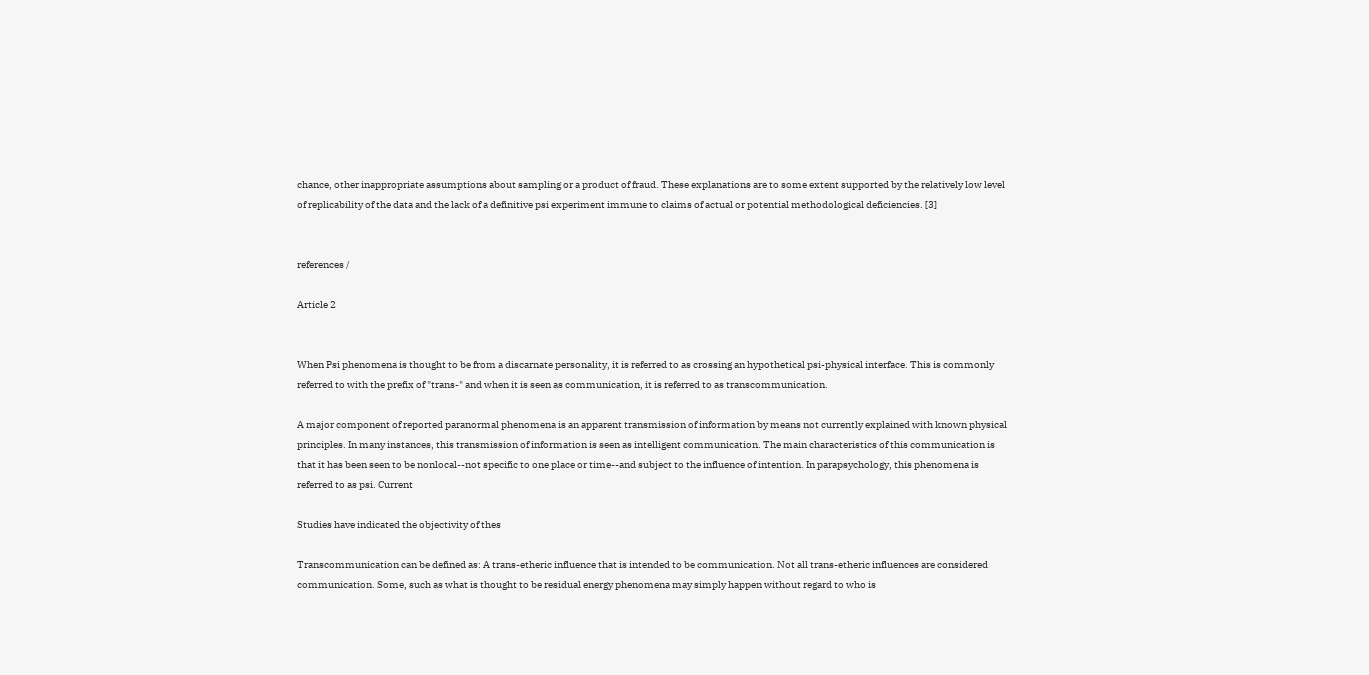chance, other inappropriate assumptions about sampling or a product of fraud. These explanations are to some extent supported by the relatively low level of replicability of the data and the lack of a definitive psi experiment immune to claims of actual or potential methodological deficiencies. [3]


references /

Article 2


When Psi phenomena is thought to be from a discarnate personality, it is referred to as crossing an hypothetical psi-physical interface. This is commonly referred to with the prefix of "trans-" and when it is seen as communication, it is referred to as transcommunication.

A major component of reported paranormal phenomena is an apparent transmission of information by means not currently explained with known physical principles. In many instances, this transmission of information is seen as intelligent communication. The main characteristics of this communication is that it has been seen to be nonlocal--not specific to one place or time--and subject to the influence of intention. In parapsychology, this phenomena is referred to as psi. Current

Studies have indicated the objectivity of thes

Transcommunication can be defined as: A trans-etheric influence that is intended to be communication. Not all trans-etheric influences are considered communication. Some, such as what is thought to be residual energy phenomena may simply happen without regard to who is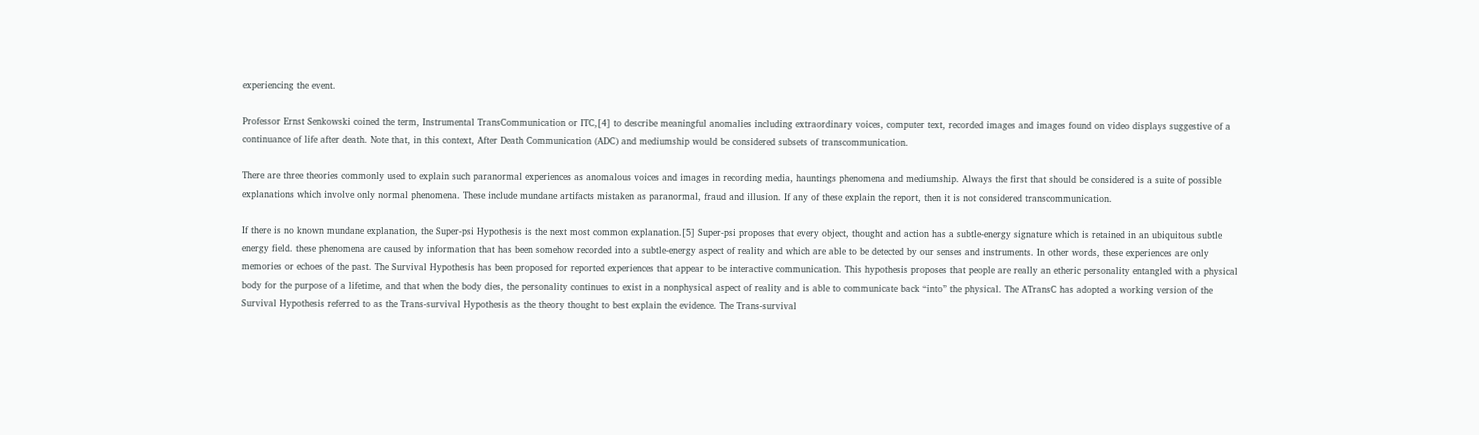experiencing the event.

Professor Ernst Senkowski coined the term, Instrumental TransCommunication or ITC,[4] to describe meaningful anomalies including extraordinary voices, computer text, recorded images and images found on video displays suggestive of a continuance of life after death. Note that, in this context, After Death Communication (ADC) and mediumship would be considered subsets of transcommunication.

There are three theories commonly used to explain such paranormal experiences as anomalous voices and images in recording media, hauntings phenomena and mediumship. Always the first that should be considered is a suite of possible explanations which involve only normal phenomena. These include mundane artifacts mistaken as paranormal, fraud and illusion. If any of these explain the report, then it is not considered transcommunication.

If there is no known mundane explanation, the Super-psi Hypothesis is the next most common explanation.[5] Super-psi proposes that every object, thought and action has a subtle-energy signature which is retained in an ubiquitous subtle energy field. these phenomena are caused by information that has been somehow recorded into a subtle-energy aspect of reality and which are able to be detected by our senses and instruments. In other words, these experiences are only memories or echoes of the past. The Survival Hypothesis has been proposed for reported experiences that appear to be interactive communication. This hypothesis proposes that people are really an etheric personality entangled with a physical body for the purpose of a lifetime, and that when the body dies, the personality continues to exist in a nonphysical aspect of reality and is able to communicate back “into” the physical. The ATransC has adopted a working version of the Survival Hypothesis referred to as the Trans-survival Hypothesis as the theory thought to best explain the evidence. The Trans-survival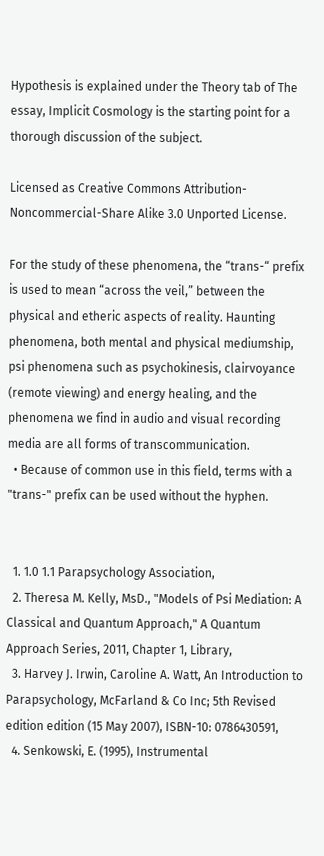Hypothesis is explained under the Theory tab of The essay, Implicit Cosmology is the starting point for a thorough discussion of the subject.

Licensed as Creative Commons Attribution-Noncommercial-Share Alike 3.0 Unported License.

For the study of these phenomena, the “trans-“ prefix is used to mean “across the veil,” between the physical and etheric aspects of reality. Haunting phenomena, both mental and physical mediumship, psi phenomena such as psychokinesis, clairvoyance (remote viewing) and energy healing, and the phenomena we find in audio and visual recording media are all forms of transcommunication.
  • Because of common use in this field, terms with a "trans-" prefix can be used without the hyphen.


  1. 1.0 1.1 Parapsychology Association,
  2. Theresa M. Kelly, MsD., "Models of Psi Mediation: A Classical and Quantum Approach," A Quantum Approach Series, 2011, Chapter 1, Library,
  3. Harvey J. Irwin, Caroline A. Watt, An Introduction to Parapsychology, McFarland & Co Inc; 5th Revised edition edition (15 May 2007), ISBN-10: 0786430591,
  4. Senkowski, E. (1995), Instrumental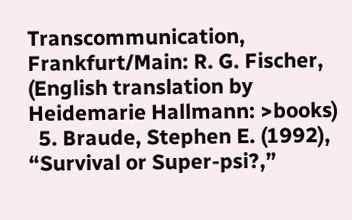Transcommunication, Frankfurt/Main: R. G. Fischer, (English translation by Heidemarie Hallmann: >books)
  5. Braude, Stephen E. (1992), “Survival or Super-psi?,”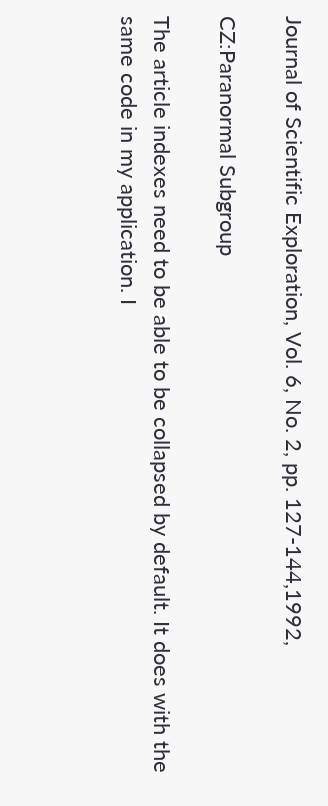Journal of Scientific Exploration, Vol. 6, No. 2, pp. 127-144,1992,

CZ:Paranormal Subgroup

The article indexes need to be able to be collapsed by default. It does with the same code in my application. I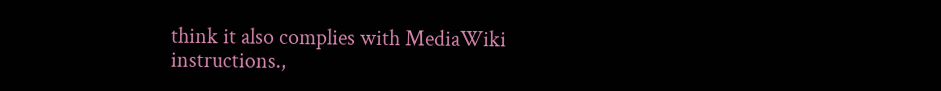think it also complies with MediaWiki instructions.,